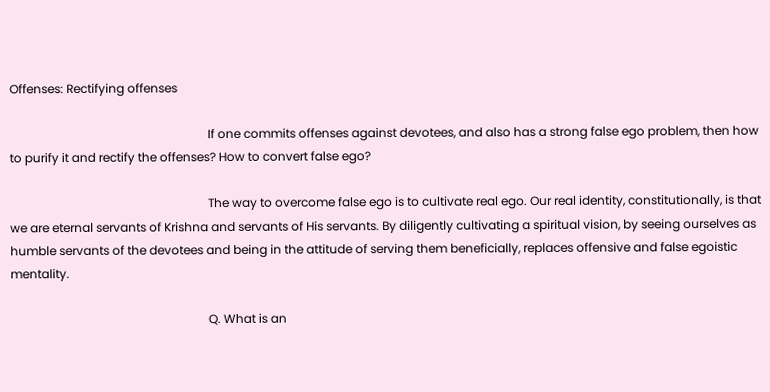Offenses: Rectifying offenses

                                                                  If one commits offenses against devotees, and also has a strong false ego problem, then how to purify it and rectify the offenses? How to convert false ego?

                                                                  The way to overcome false ego is to cultivate real ego. Our real identity, constitutionally, is that we are eternal servants of Krishna and servants of His servants. By diligently cultivating a spiritual vision, by seeing ourselves as humble servants of the devotees and being in the attitude of serving them beneficially, replaces offensive and false egoistic mentality.

                                                                  Q. What is an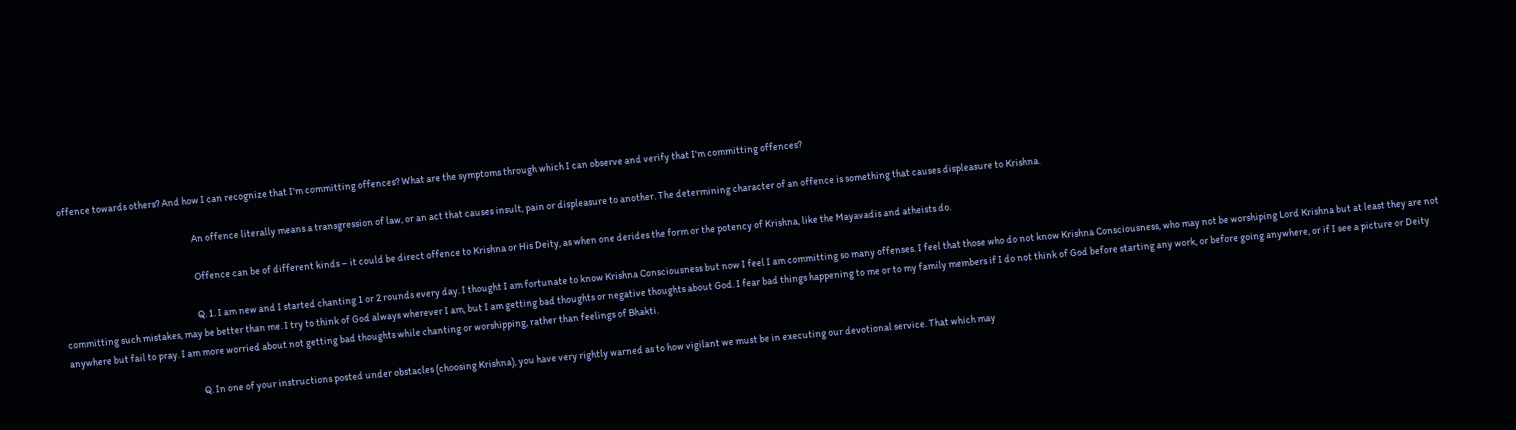offence towards others? And how I can recognize that I'm committing offences? What are the symptoms through which I can observe and verify that I'm committing offences?

                                                                  An offence literally means a transgression of law, or an act that causes insult, pain or displeasure to another. The determining character of an offence is something that causes displeasure to Krishna.

                                                                  Offence can be of different kinds – it could be direct offence to Krishna or His Deity, as when one derides the form or the potency of Krishna, like the Mayavadis and atheists do.

                                                                  Q. 1. I am new and I started chanting 1 or 2 rounds every day. I thought I am fortunate to know Krishna Consciousness but now I feel I am committing so many offenses. I feel that those who do not know Krishna Consciousness, who may not be worshiping Lord Krishna but at least they are not committing such mistakes, may be better than me. I try to think of God always wherever I am, but I am getting bad thoughts or negative thoughts about God. I fear bad things happening to me or to my family members if I do not think of God before starting any work, or before going anywhere, or if I see a picture or Deity anywhere but fail to pray. I am more worried about not getting bad thoughts while chanting or worshipping, rather than feelings of Bhakti.

                                                                  Q. In one of your instructions posted under obstacles (choosing Krishna), you have very rightly warned as to how vigilant we must be in executing our devotional service. That which may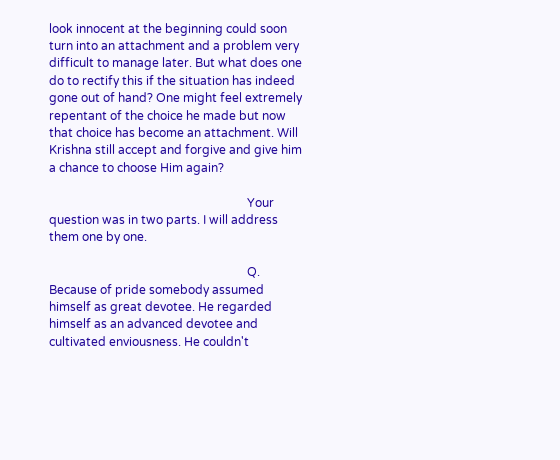look innocent at the beginning could soon turn into an attachment and a problem very difficult to manage later. But what does one do to rectify this if the situation has indeed gone out of hand? One might feel extremely repentant of the choice he made but now that choice has become an attachment. Will Krishna still accept and forgive and give him a chance to choose Him again?

                                                                  Your question was in two parts. I will address them one by one.

                                                                  Q. Because of pride somebody assumed himself as great devotee. He regarded himself as an advanced devotee and cultivated enviousness. He couldn't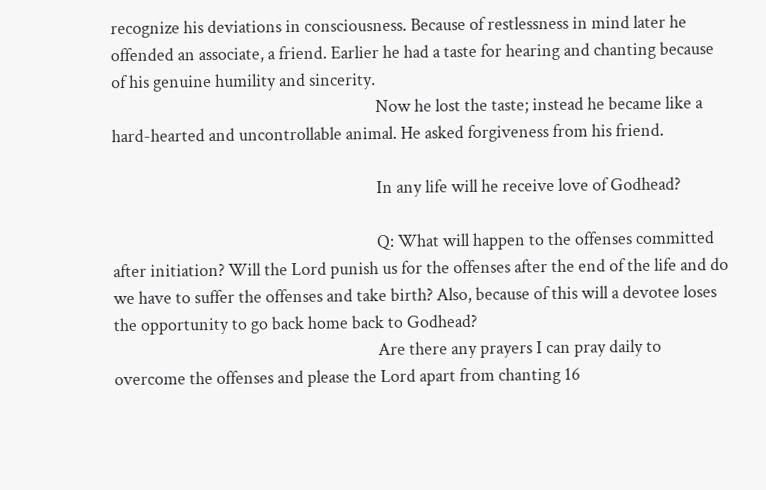recognize his deviations in consciousness. Because of restlessness in mind later he offended an associate, a friend. Earlier he had a taste for hearing and chanting because of his genuine humility and sincerity.
                                                                  Now he lost the taste; instead he became like a hard-hearted and uncontrollable animal. He asked forgiveness from his friend.

                                                                  In any life will he receive love of Godhead?

                                                                  Q: What will happen to the offenses committed after initiation? Will the Lord punish us for the offenses after the end of the life and do we have to suffer the offenses and take birth? Also, because of this will a devotee loses the opportunity to go back home back to Godhead?
                                                                  Are there any prayers I can pray daily to overcome the offenses and please the Lord apart from chanting 16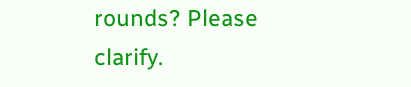rounds? Please clarify.